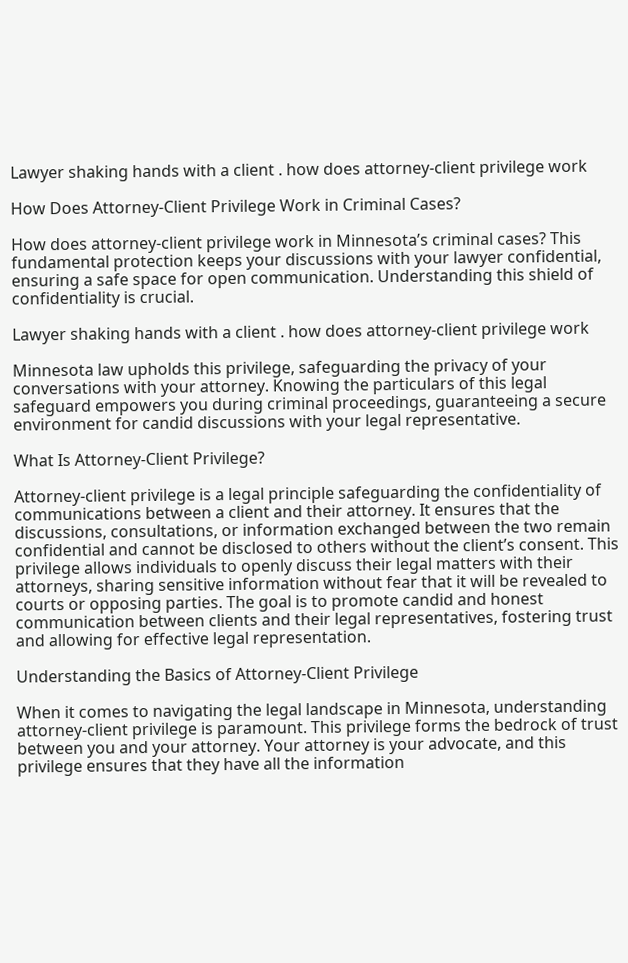Lawyer shaking hands with a client . how does attorney-client privilege work

How Does Attorney-Client Privilege Work in Criminal Cases?

How does attorney-client privilege work in Minnesota’s criminal cases? This fundamental protection keeps your discussions with your lawyer confidential, ensuring a safe space for open communication. Understanding this shield of confidentiality is crucial.

Lawyer shaking hands with a client . how does attorney-client privilege work

Minnesota law upholds this privilege, safeguarding the privacy of your conversations with your attorney. Knowing the particulars of this legal safeguard empowers you during criminal proceedings, guaranteeing a secure environment for candid discussions with your legal representative.

What Is Attorney-Client Privilege?

Attorney-client privilege is a legal principle safeguarding the confidentiality of communications between a client and their attorney. It ensures that the discussions, consultations, or information exchanged between the two remain confidential and cannot be disclosed to others without the client’s consent. This privilege allows individuals to openly discuss their legal matters with their attorneys, sharing sensitive information without fear that it will be revealed to courts or opposing parties. The goal is to promote candid and honest communication between clients and their legal representatives, fostering trust and allowing for effective legal representation.

Understanding the Basics of Attorney-Client Privilege

When it comes to navigating the legal landscape in Minnesota, understanding attorney-client privilege is paramount. This privilege forms the bedrock of trust between you and your attorney. Your attorney is your advocate, and this privilege ensures that they have all the information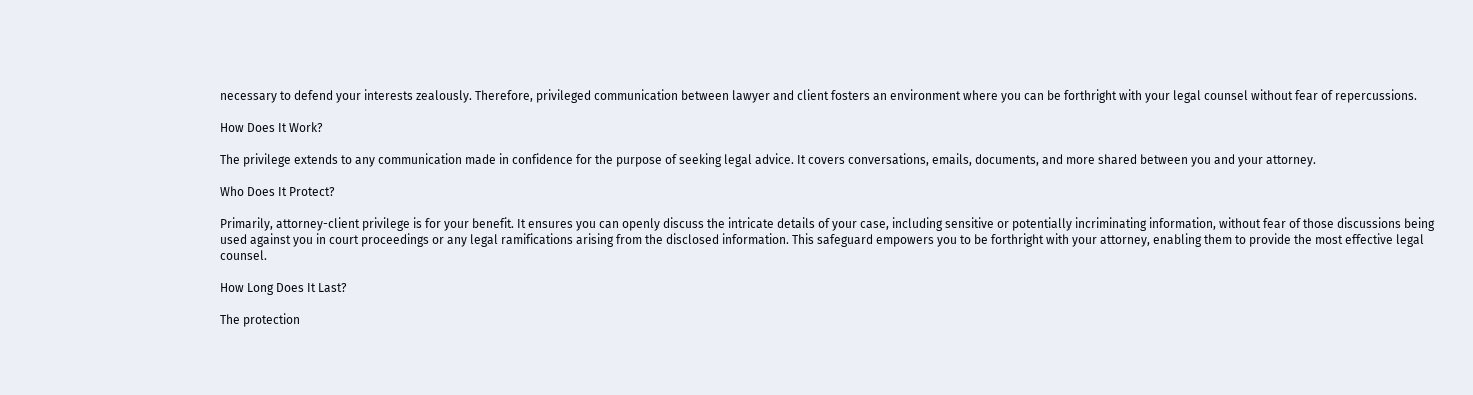necessary to defend your interests zealously. Therefore, privileged communication between lawyer and client fosters an environment where you can be forthright with your legal counsel without fear of repercussions.

How Does It Work?

The privilege extends to any communication made in confidence for the purpose of seeking legal advice. It covers conversations, emails, documents, and more shared between you and your attorney.

Who Does It Protect?

Primarily, attorney-client privilege is for your benefit. It ensures you can openly discuss the intricate details of your case, including sensitive or potentially incriminating information, without fear of those discussions being used against you in court proceedings or any legal ramifications arising from the disclosed information. This safeguard empowers you to be forthright with your attorney, enabling them to provide the most effective legal counsel.

How Long Does It Last?

The protection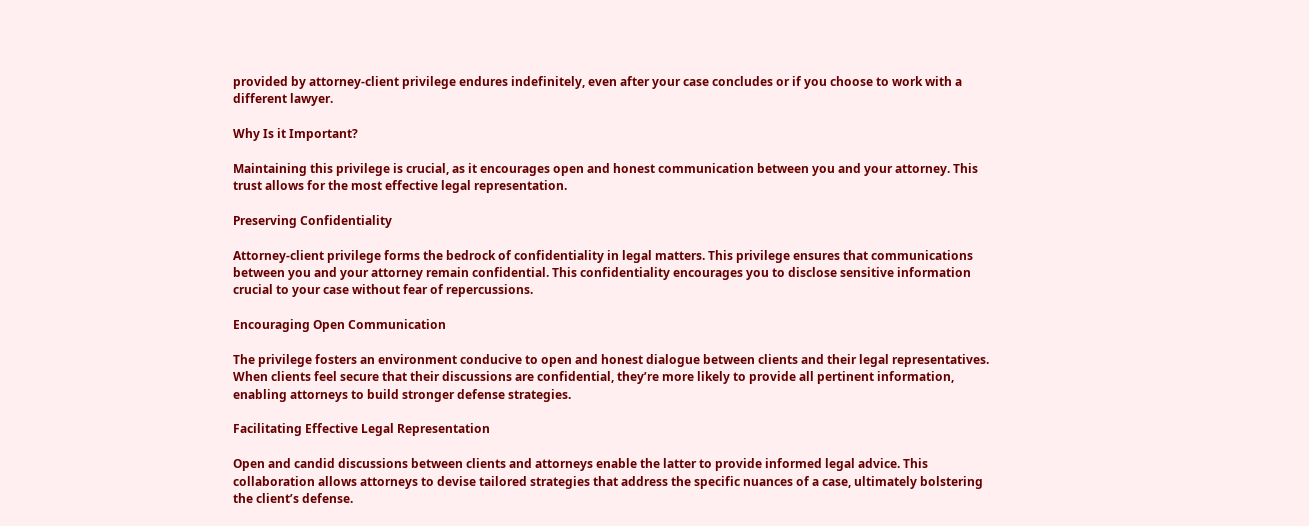provided by attorney-client privilege endures indefinitely, even after your case concludes or if you choose to work with a different lawyer.

Why Is it Important?

Maintaining this privilege is crucial, as it encourages open and honest communication between you and your attorney. This trust allows for the most effective legal representation.

Preserving Confidentiality

Attorney-client privilege forms the bedrock of confidentiality in legal matters. This privilege ensures that communications between you and your attorney remain confidential. This confidentiality encourages you to disclose sensitive information crucial to your case without fear of repercussions.

Encouraging Open Communication

The privilege fosters an environment conducive to open and honest dialogue between clients and their legal representatives. When clients feel secure that their discussions are confidential, they’re more likely to provide all pertinent information, enabling attorneys to build stronger defense strategies.

Facilitating Effective Legal Representation

Open and candid discussions between clients and attorneys enable the latter to provide informed legal advice. This collaboration allows attorneys to devise tailored strategies that address the specific nuances of a case, ultimately bolstering the client’s defense.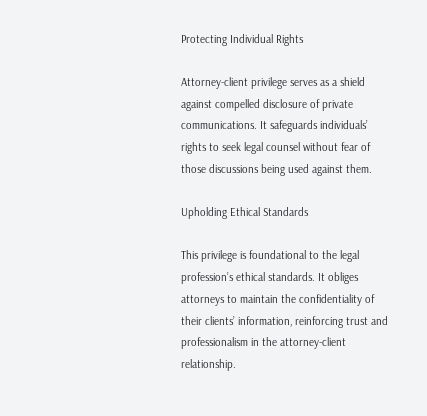Protecting Individual Rights

Attorney-client privilege serves as a shield against compelled disclosure of private communications. It safeguards individuals’ rights to seek legal counsel without fear of those discussions being used against them.

Upholding Ethical Standards

This privilege is foundational to the legal profession’s ethical standards. It obliges attorneys to maintain the confidentiality of their clients’ information, reinforcing trust and professionalism in the attorney-client relationship.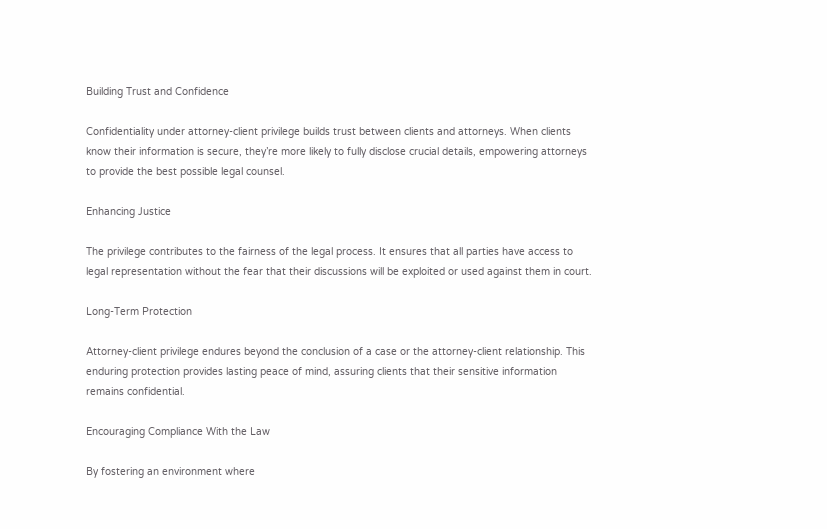Building Trust and Confidence

Confidentiality under attorney-client privilege builds trust between clients and attorneys. When clients know their information is secure, they’re more likely to fully disclose crucial details, empowering attorneys to provide the best possible legal counsel.

Enhancing Justice

The privilege contributes to the fairness of the legal process. It ensures that all parties have access to legal representation without the fear that their discussions will be exploited or used against them in court.

Long-Term Protection

Attorney-client privilege endures beyond the conclusion of a case or the attorney-client relationship. This enduring protection provides lasting peace of mind, assuring clients that their sensitive information remains confidential.

Encouraging Compliance With the Law

By fostering an environment where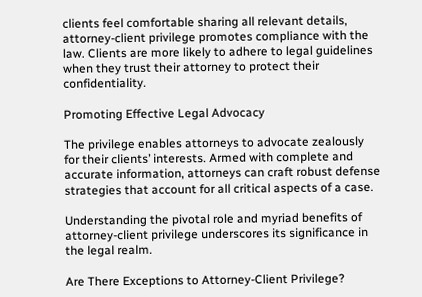clients feel comfortable sharing all relevant details, attorney-client privilege promotes compliance with the law. Clients are more likely to adhere to legal guidelines when they trust their attorney to protect their confidentiality.

Promoting Effective Legal Advocacy

The privilege enables attorneys to advocate zealously for their clients’ interests. Armed with complete and accurate information, attorneys can craft robust defense strategies that account for all critical aspects of a case.

Understanding the pivotal role and myriad benefits of attorney-client privilege underscores its significance in the legal realm.

Are There Exceptions to Attorney-Client Privilege?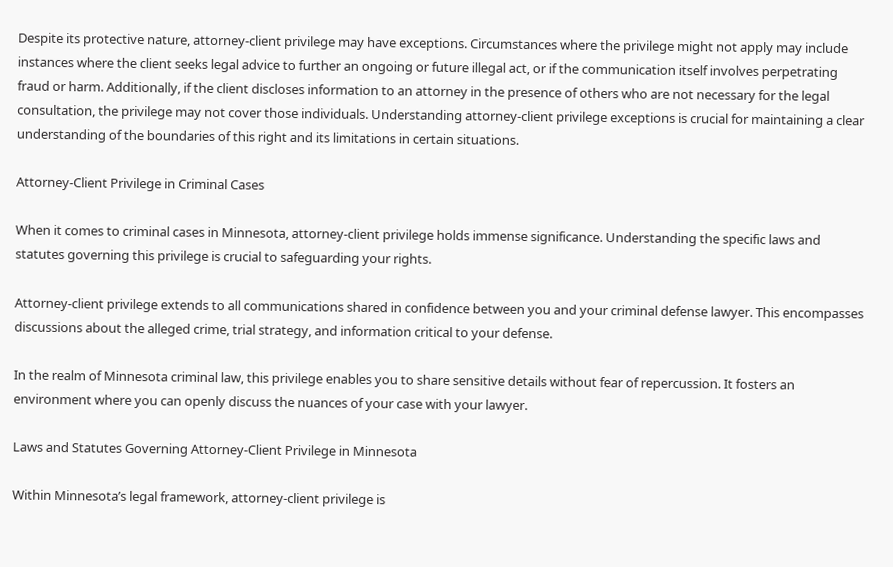Despite its protective nature, attorney-client privilege may have exceptions. Circumstances where the privilege might not apply may include instances where the client seeks legal advice to further an ongoing or future illegal act, or if the communication itself involves perpetrating fraud or harm. Additionally, if the client discloses information to an attorney in the presence of others who are not necessary for the legal consultation, the privilege may not cover those individuals. Understanding attorney-client privilege exceptions is crucial for maintaining a clear understanding of the boundaries of this right and its limitations in certain situations.

Attorney-Client Privilege in Criminal Cases

When it comes to criminal cases in Minnesota, attorney-client privilege holds immense significance. Understanding the specific laws and statutes governing this privilege is crucial to safeguarding your rights.

Attorney-client privilege extends to all communications shared in confidence between you and your criminal defense lawyer. This encompasses discussions about the alleged crime, trial strategy, and information critical to your defense.

In the realm of Minnesota criminal law, this privilege enables you to share sensitive details without fear of repercussion. It fosters an environment where you can openly discuss the nuances of your case with your lawyer.

Laws and Statutes Governing Attorney-Client Privilege in Minnesota

Within Minnesota’s legal framework, attorney-client privilege is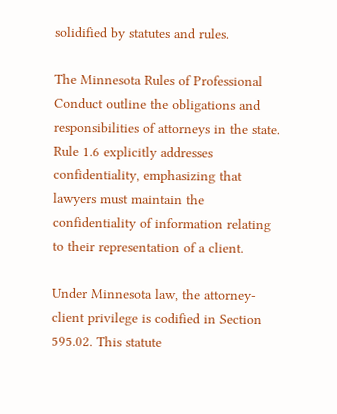solidified by statutes and rules.

The Minnesota Rules of Professional Conduct outline the obligations and responsibilities of attorneys in the state. Rule 1.6 explicitly addresses confidentiality, emphasizing that lawyers must maintain the confidentiality of information relating to their representation of a client.

Under Minnesota law, the attorney-client privilege is codified in Section 595.02. This statute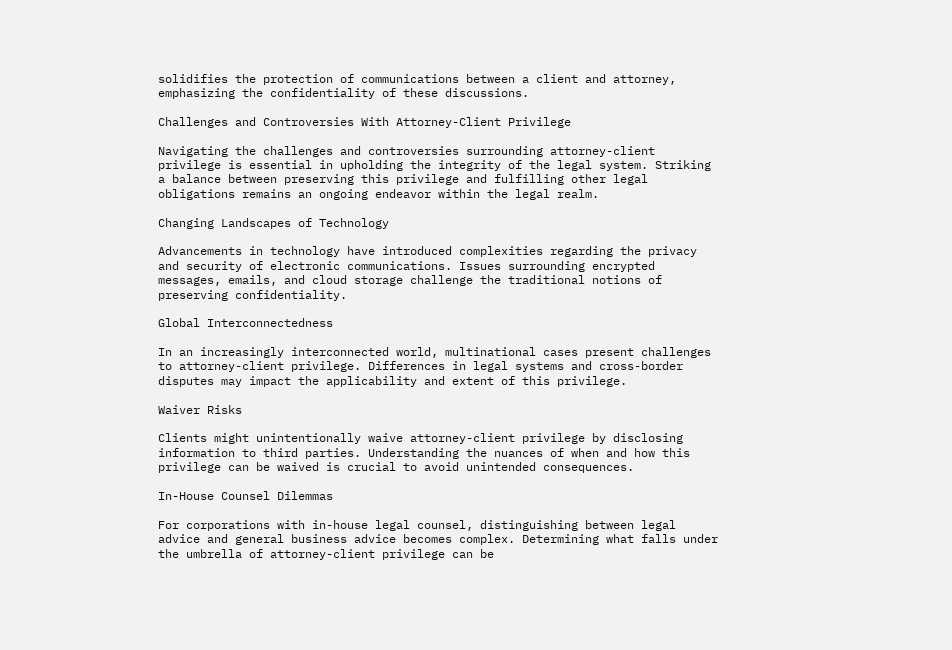solidifies the protection of communications between a client and attorney, emphasizing the confidentiality of these discussions.

Challenges and Controversies With Attorney-Client Privilege

Navigating the challenges and controversies surrounding attorney-client privilege is essential in upholding the integrity of the legal system. Striking a balance between preserving this privilege and fulfilling other legal obligations remains an ongoing endeavor within the legal realm.

Changing Landscapes of Technology

Advancements in technology have introduced complexities regarding the privacy and security of electronic communications. Issues surrounding encrypted messages, emails, and cloud storage challenge the traditional notions of preserving confidentiality.

Global Interconnectedness

In an increasingly interconnected world, multinational cases present challenges to attorney-client privilege. Differences in legal systems and cross-border disputes may impact the applicability and extent of this privilege.

Waiver Risks

Clients might unintentionally waive attorney-client privilege by disclosing information to third parties. Understanding the nuances of when and how this privilege can be waived is crucial to avoid unintended consequences.

In-House Counsel Dilemmas

For corporations with in-house legal counsel, distinguishing between legal advice and general business advice becomes complex. Determining what falls under the umbrella of attorney-client privilege can be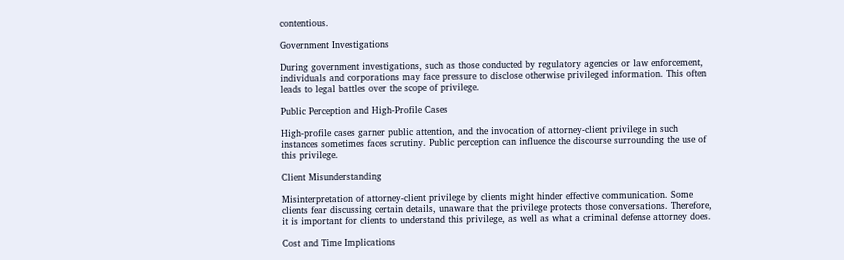contentious.

Government Investigations

During government investigations, such as those conducted by regulatory agencies or law enforcement, individuals and corporations may face pressure to disclose otherwise privileged information. This often leads to legal battles over the scope of privilege.

Public Perception and High-Profile Cases

High-profile cases garner public attention, and the invocation of attorney-client privilege in such instances sometimes faces scrutiny. Public perception can influence the discourse surrounding the use of this privilege.

Client Misunderstanding

Misinterpretation of attorney-client privilege by clients might hinder effective communication. Some clients fear discussing certain details, unaware that the privilege protects those conversations. Therefore, it is important for clients to understand this privilege, as well as what a criminal defense attorney does.

Cost and Time Implications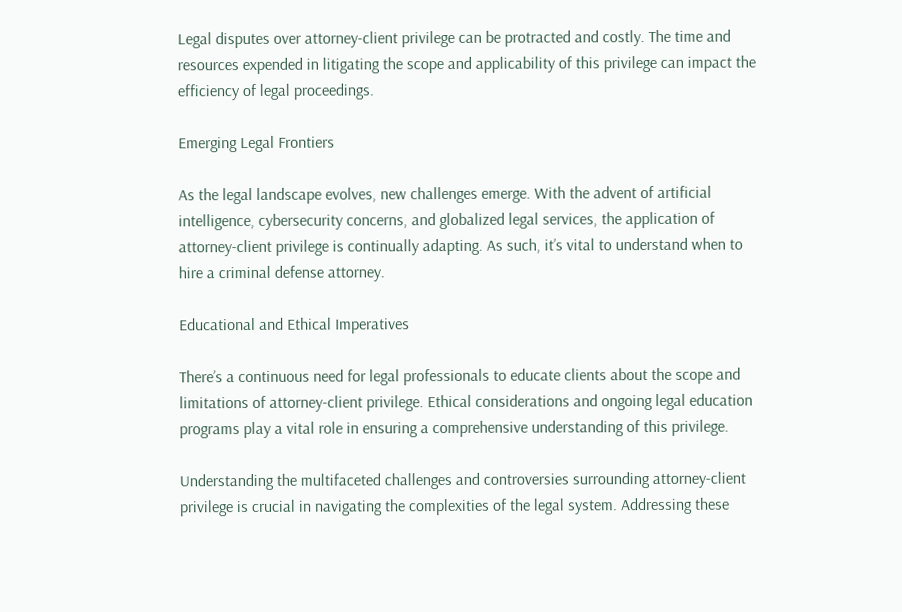Legal disputes over attorney-client privilege can be protracted and costly. The time and resources expended in litigating the scope and applicability of this privilege can impact the efficiency of legal proceedings.

Emerging Legal Frontiers

As the legal landscape evolves, new challenges emerge. With the advent of artificial intelligence, cybersecurity concerns, and globalized legal services, the application of attorney-client privilege is continually adapting. As such, it’s vital to understand when to hire a criminal defense attorney.

Educational and Ethical Imperatives

There’s a continuous need for legal professionals to educate clients about the scope and limitations of attorney-client privilege. Ethical considerations and ongoing legal education programs play a vital role in ensuring a comprehensive understanding of this privilege.

Understanding the multifaceted challenges and controversies surrounding attorney-client privilege is crucial in navigating the complexities of the legal system. Addressing these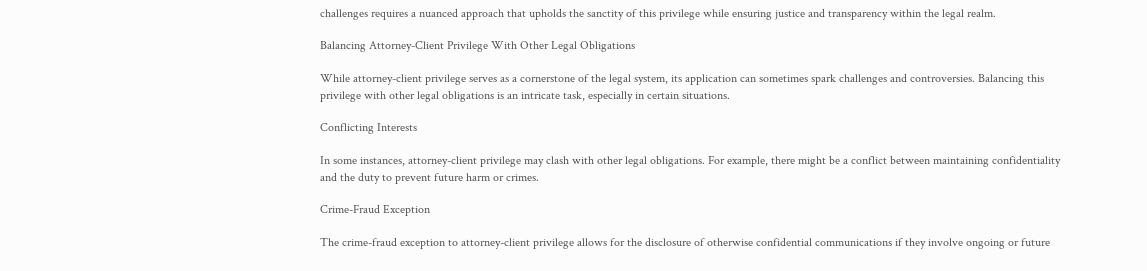challenges requires a nuanced approach that upholds the sanctity of this privilege while ensuring justice and transparency within the legal realm.

Balancing Attorney-Client Privilege With Other Legal Obligations

While attorney-client privilege serves as a cornerstone of the legal system, its application can sometimes spark challenges and controversies. Balancing this privilege with other legal obligations is an intricate task, especially in certain situations.

Conflicting Interests

In some instances, attorney-client privilege may clash with other legal obligations. For example, there might be a conflict between maintaining confidentiality and the duty to prevent future harm or crimes.

Crime-Fraud Exception

The crime-fraud exception to attorney-client privilege allows for the disclosure of otherwise confidential communications if they involve ongoing or future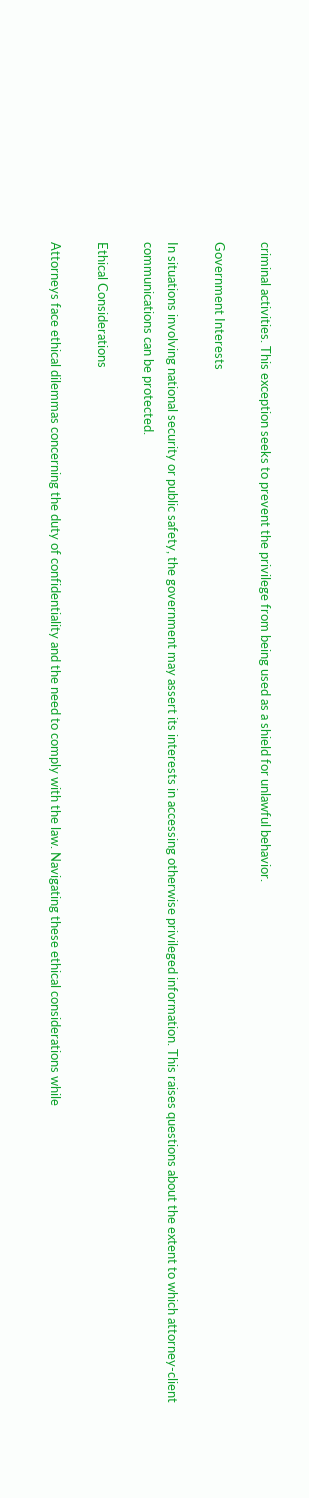criminal activities. This exception seeks to prevent the privilege from being used as a shield for unlawful behavior.

Government Interests

In situations involving national security or public safety, the government may assert its interests in accessing otherwise privileged information. This raises questions about the extent to which attorney-client communications can be protected.

Ethical Considerations

Attorneys face ethical dilemmas concerning the duty of confidentiality and the need to comply with the law. Navigating these ethical considerations while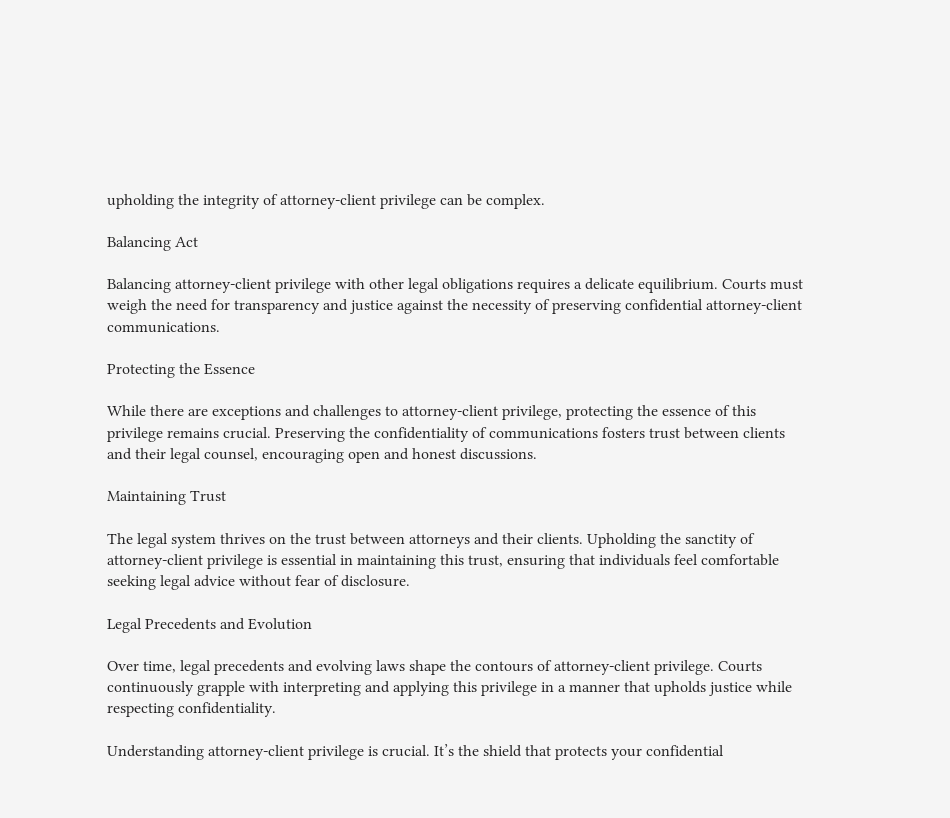upholding the integrity of attorney-client privilege can be complex.

Balancing Act

Balancing attorney-client privilege with other legal obligations requires a delicate equilibrium. Courts must weigh the need for transparency and justice against the necessity of preserving confidential attorney-client communications.

Protecting the Essence

While there are exceptions and challenges to attorney-client privilege, protecting the essence of this privilege remains crucial. Preserving the confidentiality of communications fosters trust between clients and their legal counsel, encouraging open and honest discussions.

Maintaining Trust

The legal system thrives on the trust between attorneys and their clients. Upholding the sanctity of attorney-client privilege is essential in maintaining this trust, ensuring that individuals feel comfortable seeking legal advice without fear of disclosure.

Legal Precedents and Evolution

Over time, legal precedents and evolving laws shape the contours of attorney-client privilege. Courts continuously grapple with interpreting and applying this privilege in a manner that upholds justice while respecting confidentiality.

Understanding attorney-client privilege is crucial. It’s the shield that protects your confidential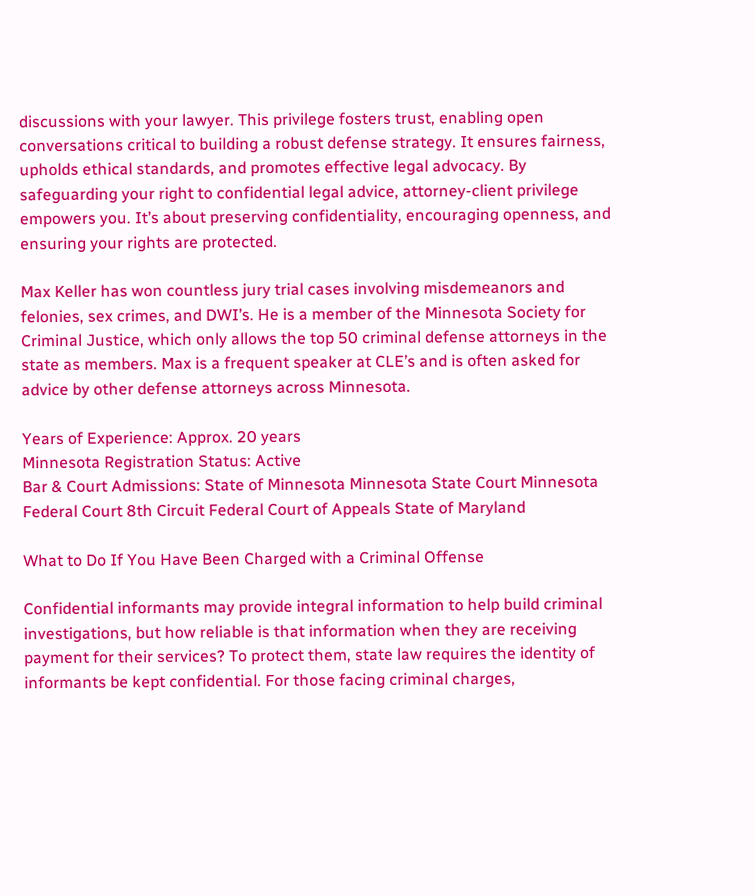discussions with your lawyer. This privilege fosters trust, enabling open conversations critical to building a robust defense strategy. It ensures fairness, upholds ethical standards, and promotes effective legal advocacy. By safeguarding your right to confidential legal advice, attorney-client privilege empowers you. It’s about preserving confidentiality, encouraging openness, and ensuring your rights are protected.

Max Keller has won countless jury trial cases involving misdemeanors and felonies, sex crimes, and DWI’s. He is a member of the Minnesota Society for Criminal Justice, which only allows the top 50 criminal defense attorneys in the state as members. Max is a frequent speaker at CLE’s and is often asked for advice by other defense attorneys across Minnesota.

Years of Experience: Approx. 20 years
Minnesota Registration Status: Active
Bar & Court Admissions: State of Minnesota Minnesota State Court Minnesota Federal Court 8th Circuit Federal Court of Appeals State of Maryland

What to Do If You Have Been Charged with a Criminal Offense

Confidential informants may provide integral information to help build criminal investigations, but how reliable is that information when they are receiving payment for their services? To protect them, state law requires the identity of informants be kept confidential. For those facing criminal charges,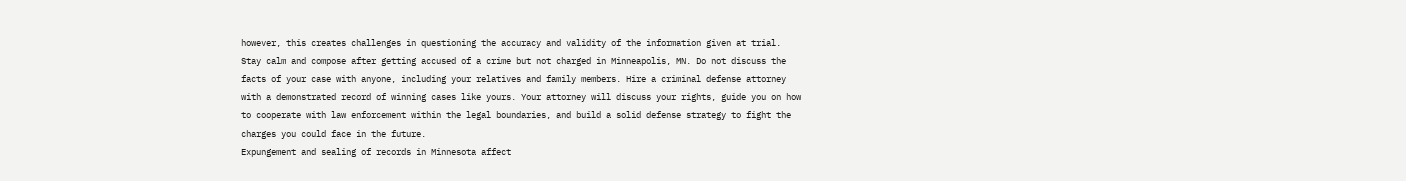however, this creates challenges in questioning the accuracy and validity of the information given at trial.
Stay calm and compose after getting accused of a crime but not charged in Minneapolis, MN. Do not discuss the facts of your case with anyone, including your relatives and family members. Hire a criminal defense attorney with a demonstrated record of winning cases like yours. Your attorney will discuss your rights, guide you on how to cooperate with law enforcement within the legal boundaries, and build a solid defense strategy to fight the charges you could face in the future.
Expungement and sealing of records in Minnesota affect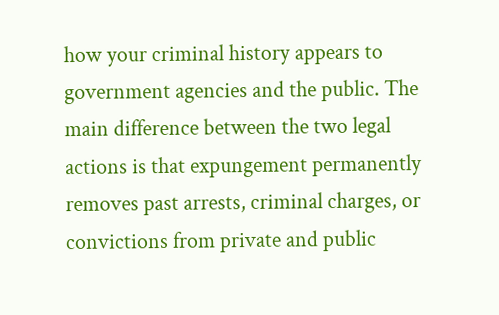how your criminal history appears to government agencies and the public. The main difference between the two legal actions is that expungement permanently removes past arrests, criminal charges, or convictions from private and public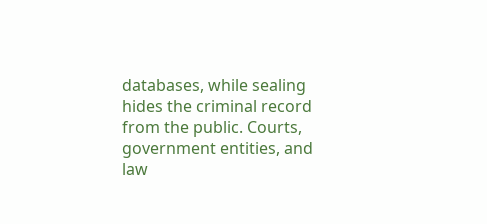databases, while sealing hides the criminal record from the public. Courts, government entities, and law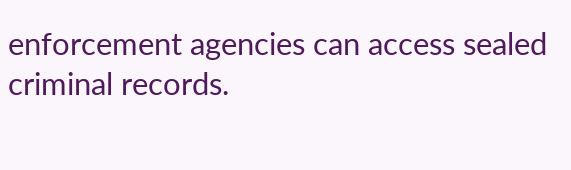enforcement agencies can access sealed criminal records.